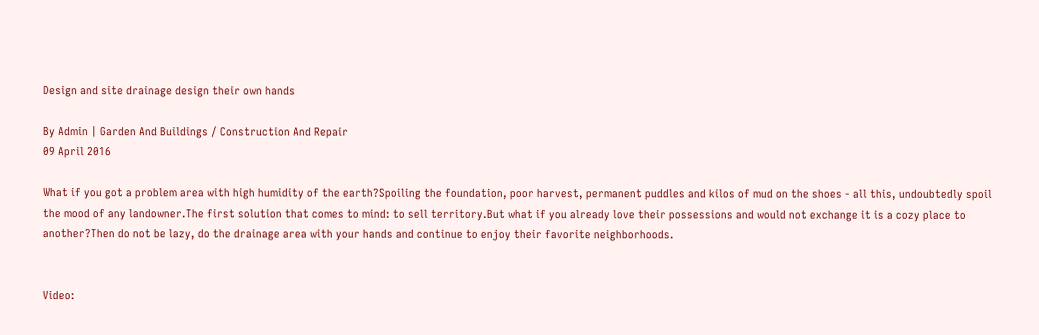Design and site drainage design their own hands

By Admin | Garden And Buildings / Construction And Repair
09 April 2016

What if you got a problem area with high humidity of the earth?Spoiling the foundation, poor harvest, permanent puddles and kilos of mud on the shoes - all this, undoubtedly spoil the mood of any landowner.The first solution that comes to mind: to sell territory.But what if you already love their possessions and would not exchange it is a cozy place to another?Then do not be lazy, do the drainage area with your hands and continue to enjoy their favorite neighborhoods.


Video: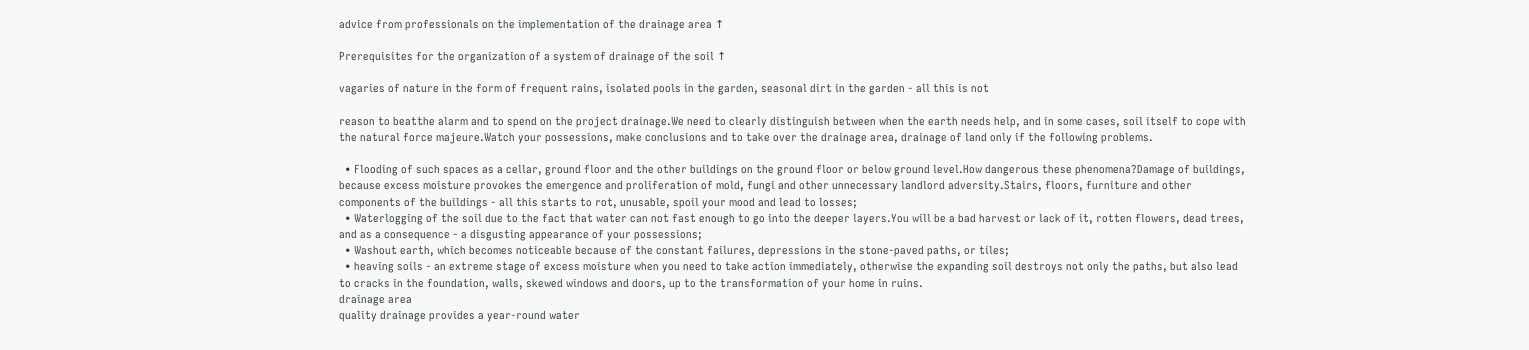advice from professionals on the implementation of the drainage area ↑

Prerequisites for the organization of a system of drainage of the soil ↑

vagaries of nature in the form of frequent rains, isolated pools in the garden, seasonal dirt in the garden - all this is not

reason to beatthe alarm and to spend on the project drainage.We need to clearly distinguish between when the earth needs help, and in some cases, soil itself to cope with the natural force majeure.Watch your possessions, make conclusions and to take over the drainage area, drainage of land only if the following problems.

  • Flooding of such spaces as a cellar, ground floor and the other buildings on the ground floor or below ground level.How dangerous these phenomena?Damage of buildings, because excess moisture provokes the emergence and proliferation of mold, fungi and other unnecessary landlord adversity.Stairs, floors, furniture and other components of the buildings - all this starts to rot, unusable, spoil your mood and lead to losses;
  • Waterlogging of the soil due to the fact that water can not fast enough to go into the deeper layers.You will be a bad harvest or lack of it, rotten flowers, dead trees, and as a consequence - a disgusting appearance of your possessions;
  • Washout earth, which becomes noticeable because of the constant failures, depressions in the stone-paved paths, or tiles;
  • heaving soils - an extreme stage of excess moisture when you need to take action immediately, otherwise the expanding soil destroys not only the paths, but also lead to cracks in the foundation, walls, skewed windows and doors, up to the transformation of your home in ruins.
drainage area
quality drainage provides a year-round water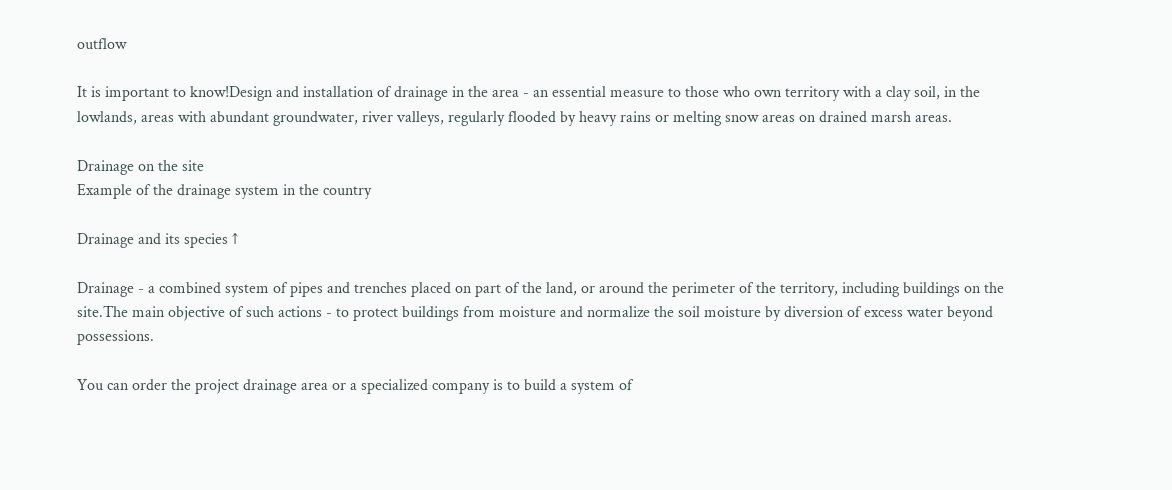outflow

It is important to know!Design and installation of drainage in the area - an essential measure to those who own territory with a clay soil, in the lowlands, areas with abundant groundwater, river valleys, regularly flooded by heavy rains or melting snow areas on drained marsh areas.

Drainage on the site
Example of the drainage system in the country

Drainage and its species ↑

Drainage - a combined system of pipes and trenches placed on part of the land, or around the perimeter of the territory, including buildings on the site.The main objective of such actions - to protect buildings from moisture and normalize the soil moisture by diversion of excess water beyond possessions.

You can order the project drainage area or a specialized company is to build a system of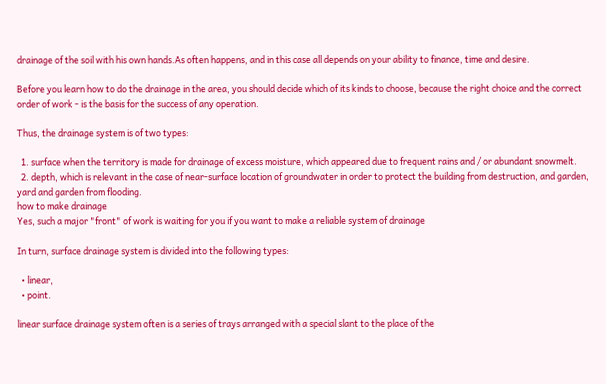drainage of the soil with his own hands.As often happens, and in this case all depends on your ability to finance, time and desire.

Before you learn how to do the drainage in the area, you should decide which of its kinds to choose, because the right choice and the correct order of work - is the basis for the success of any operation.

Thus, the drainage system is of two types:

  1. surface when the territory is made for drainage of excess moisture, which appeared due to frequent rains and / or abundant snowmelt.
  2. depth, which is relevant in the case of near-surface location of groundwater in order to protect the building from destruction, and garden, yard and garden from flooding.
how to make drainage
Yes, such a major "front" of work is waiting for you if you want to make a reliable system of drainage

In turn, surface drainage system is divided into the following types:

  • linear,
  • point.

linear surface drainage system often is a series of trays arranged with a special slant to the place of the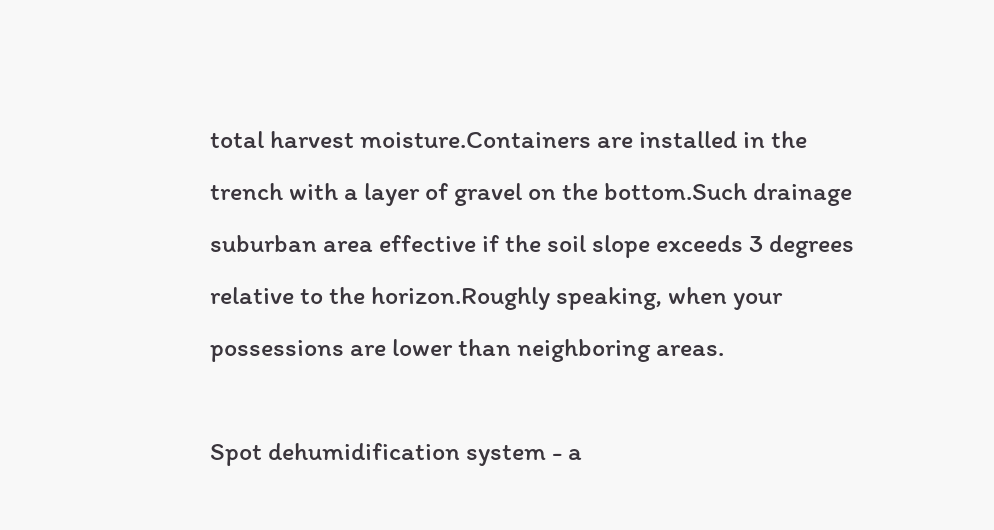total harvest moisture.Containers are installed in the trench with a layer of gravel on the bottom.Such drainage suburban area effective if the soil slope exceeds 3 degrees relative to the horizon.Roughly speaking, when your possessions are lower than neighboring areas.

Spot dehumidification system - a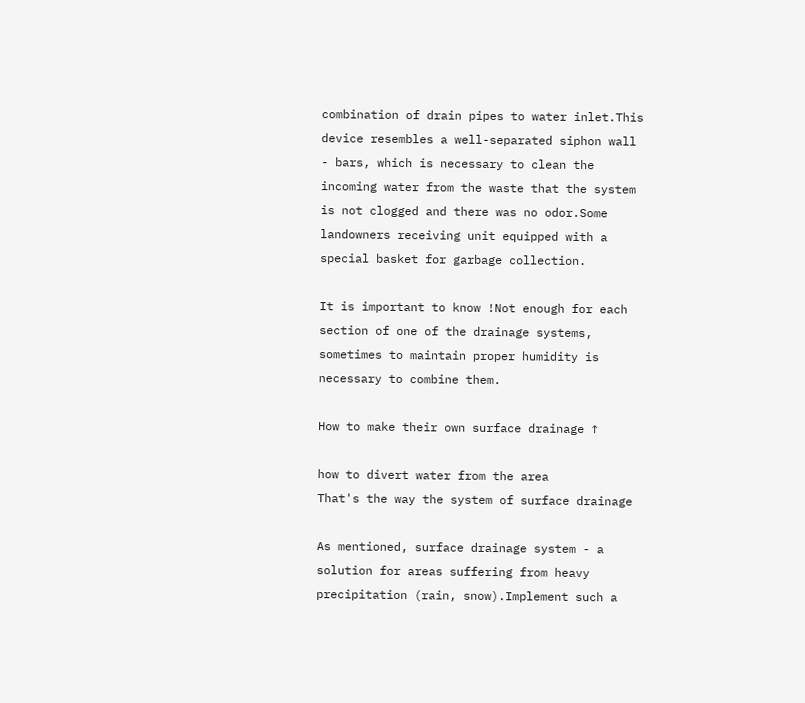combination of drain pipes to water inlet.This device resembles a well-separated siphon wall - bars, which is necessary to clean the incoming water from the waste that the system is not clogged and there was no odor.Some landowners receiving unit equipped with a special basket for garbage collection.

It is important to know !Not enough for each section of one of the drainage systems, sometimes to maintain proper humidity is necessary to combine them.

How to make their own surface drainage ↑

how to divert water from the area
That's the way the system of surface drainage

As mentioned, surface drainage system - a solution for areas suffering from heavy precipitation (rain, snow).Implement such a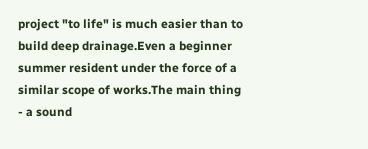project "to life" is much easier than to build deep drainage.Even a beginner summer resident under the force of a similar scope of works.The main thing - a sound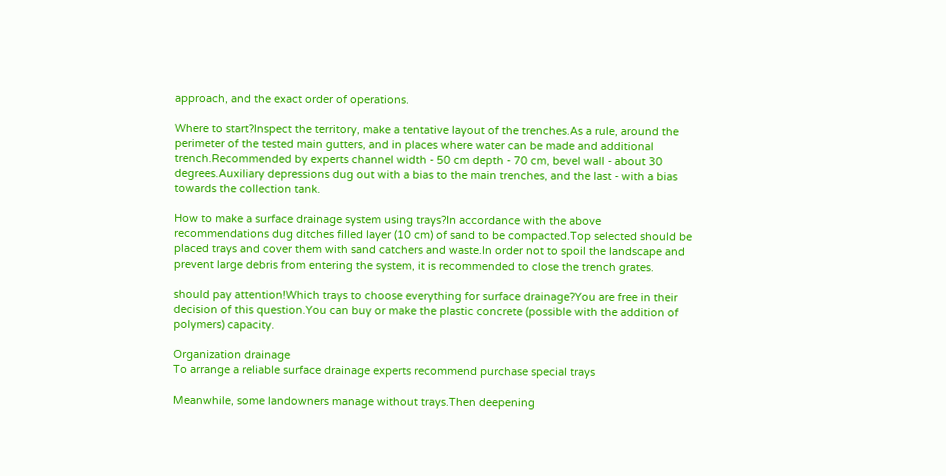approach, and the exact order of operations.

Where to start?Inspect the territory, make a tentative layout of the trenches.As a rule, around the perimeter of the tested main gutters, and in places where water can be made and additional trench.Recommended by experts channel width - 50 cm depth - 70 cm, bevel wall - about 30 degrees.Auxiliary depressions dug out with a bias to the main trenches, and the last - with a bias towards the collection tank.

How to make a surface drainage system using trays?In accordance with the above recommendations dug ditches filled layer (10 cm) of sand to be compacted.Top selected should be placed trays and cover them with sand catchers and waste.In order not to spoil the landscape and prevent large debris from entering the system, it is recommended to close the trench grates.

should pay attention!Which trays to choose everything for surface drainage?You are free in their decision of this question.You can buy or make the plastic concrete (possible with the addition of polymers) capacity.

Organization drainage
To arrange a reliable surface drainage experts recommend purchase special trays

Meanwhile, some landowners manage without trays.Then deepening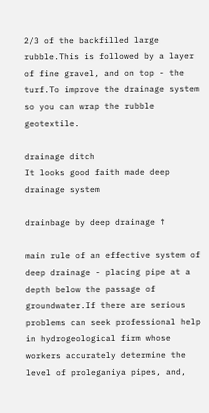2/3 of the backfilled large rubble.This is followed by a layer of fine gravel, and on top - the turf.To improve the drainage system so you can wrap the rubble geotextile.

drainage ditch
It looks good faith made deep drainage system

drainbage by deep drainage ↑

main rule of an effective system of deep drainage - placing pipe at a depth below the passage of groundwater.If there are serious problems can seek professional help in hydrogeological firm whose workers accurately determine the level of proleganiya pipes, and,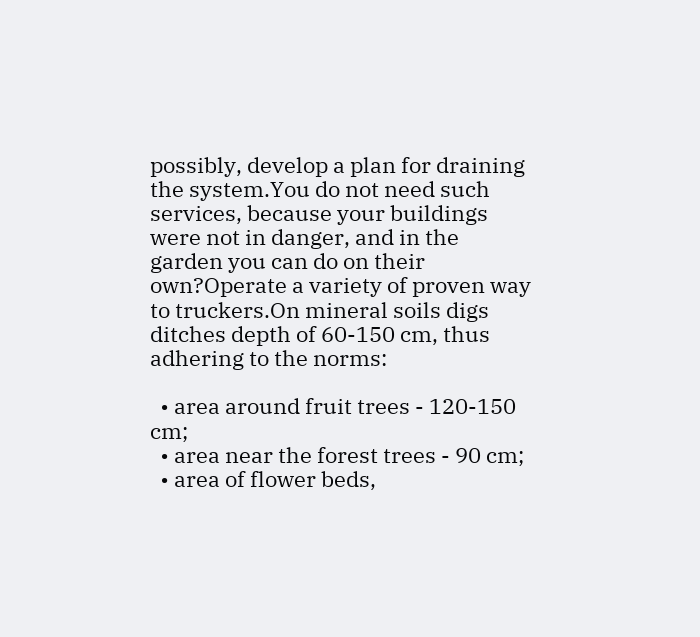possibly, develop a plan for draining the system.You do not need such services, because your buildings were not in danger, and in the garden you can do on their own?Operate a variety of proven way to truckers.On mineral soils digs ditches depth of 60-150 cm, thus adhering to the norms:

  • area around fruit trees - 120-150 cm;
  • area near the forest trees - 90 cm;
  • area of flower beds,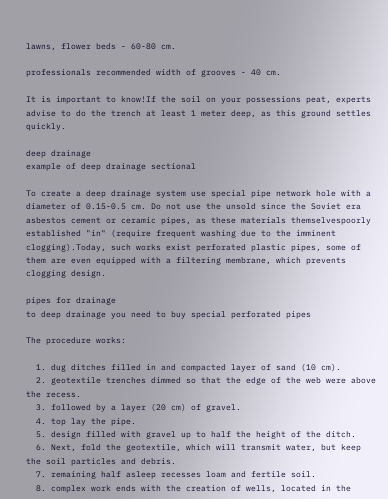lawns, flower beds - 60-80 cm.

professionals recommended width of grooves - 40 cm.

It is important to know!If the soil on your possessions peat, experts advise to do the trench at least 1 meter deep, as this ground settles quickly.

deep drainage
example of deep drainage sectional

To create a deep drainage system use special pipe network hole with a diameter of 0.15-0.5 cm. Do not use the unsold since the Soviet era asbestos cement or ceramic pipes, as these materials themselvespoorly established "in" (require frequent washing due to the imminent clogging).Today, such works exist perforated plastic pipes, some of them are even equipped with a filtering membrane, which prevents clogging design.

pipes for drainage
to deep drainage you need to buy special perforated pipes

The procedure works:

  1. dug ditches filled in and compacted layer of sand (10 cm).
  2. geotextile trenches dimmed so that the edge of the web were above the recess.
  3. followed by a layer (20 cm) of gravel.
  4. top lay the pipe.
  5. design filled with gravel up to half the height of the ditch.
  6. Next, fold the geotextile, which will transmit water, but keep the soil particles and debris.
  7. remaining half asleep recesses loam and fertile soil.
  8. complex work ends with the creation of wells, located in the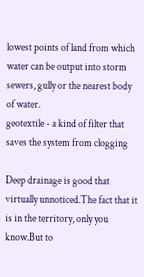lowest points of land from which water can be output into storm sewers, gully or the nearest body of water.
geotextile - a kind of filter that saves the system from clogging

Deep drainage is good that virtually unnoticed.The fact that it is in the territory, only you know.But to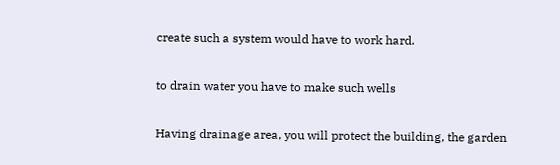create such a system would have to work hard.

to drain water you have to make such wells

Having drainage area, you will protect the building, the garden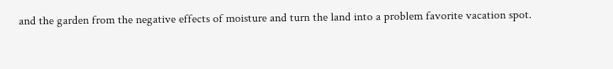and the garden from the negative effects of moisture and turn the land into a problem favorite vacation spot.